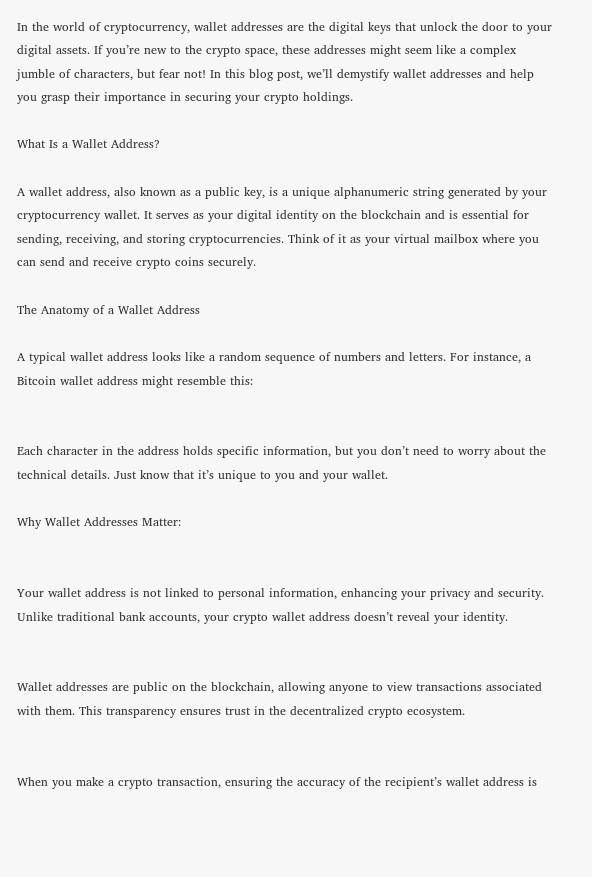In the world of cryptocurrency, wallet addresses are the digital keys that unlock the door to your digital assets. If you’re new to the crypto space, these addresses might seem like a complex jumble of characters, but fear not! In this blog post, we’ll demystify wallet addresses and help you grasp their importance in securing your crypto holdings.

What Is a Wallet Address?

A wallet address, also known as a public key, is a unique alphanumeric string generated by your cryptocurrency wallet. It serves as your digital identity on the blockchain and is essential for sending, receiving, and storing cryptocurrencies. Think of it as your virtual mailbox where you can send and receive crypto coins securely.

The Anatomy of a Wallet Address

A typical wallet address looks like a random sequence of numbers and letters. For instance, a Bitcoin wallet address might resemble this:


Each character in the address holds specific information, but you don’t need to worry about the technical details. Just know that it’s unique to you and your wallet.

Why Wallet Addresses Matter:


Your wallet address is not linked to personal information, enhancing your privacy and security. Unlike traditional bank accounts, your crypto wallet address doesn’t reveal your identity.


Wallet addresses are public on the blockchain, allowing anyone to view transactions associated with them. This transparency ensures trust in the decentralized crypto ecosystem.


When you make a crypto transaction, ensuring the accuracy of the recipient’s wallet address is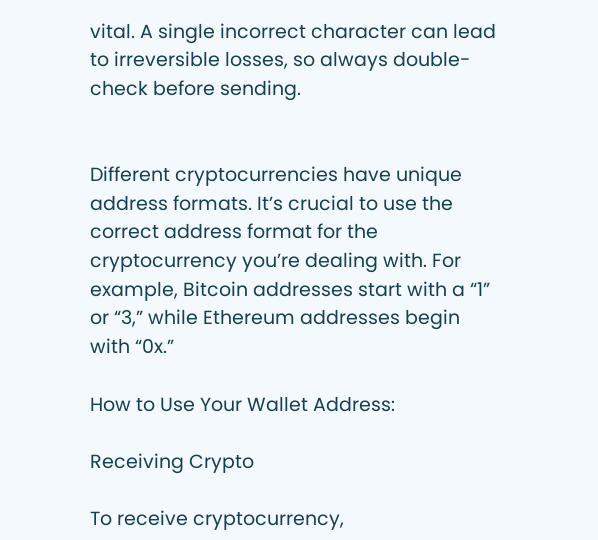vital. A single incorrect character can lead to irreversible losses, so always double-check before sending.


Different cryptocurrencies have unique address formats. It’s crucial to use the correct address format for the cryptocurrency you’re dealing with. For example, Bitcoin addresses start with a “1” or “3,” while Ethereum addresses begin with “0x.”

How to Use Your Wallet Address:

Receiving Crypto

To receive cryptocurrency,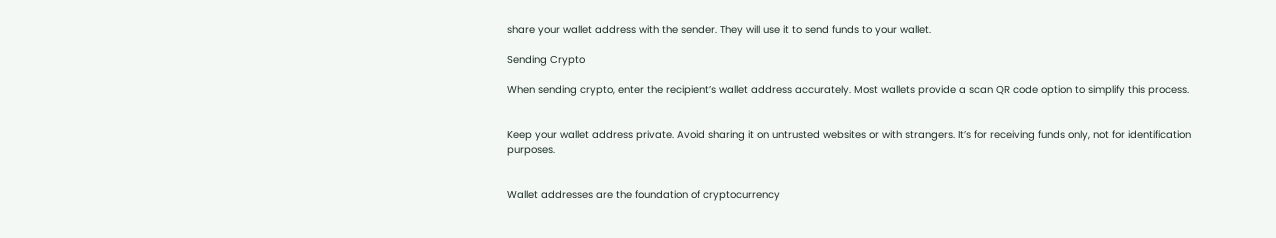share your wallet address with the sender. They will use it to send funds to your wallet.

Sending Crypto

When sending crypto, enter the recipient’s wallet address accurately. Most wallets provide a scan QR code option to simplify this process.


Keep your wallet address private. Avoid sharing it on untrusted websites or with strangers. It’s for receiving funds only, not for identification purposes.


Wallet addresses are the foundation of cryptocurrency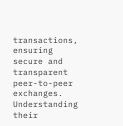transactions, ensuring secure and transparent peer-to-peer exchanges. Understanding their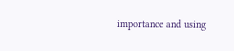importance and using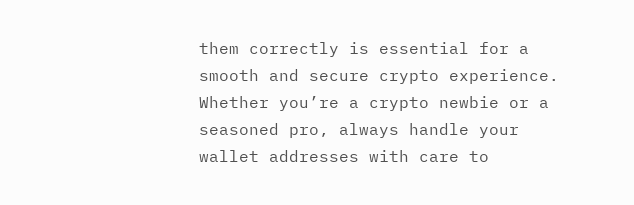them correctly is essential for a smooth and secure crypto experience. Whether you’re a crypto newbie or a seasoned pro, always handle your wallet addresses with care to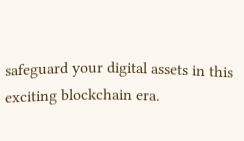safeguard your digital assets in this exciting blockchain era.